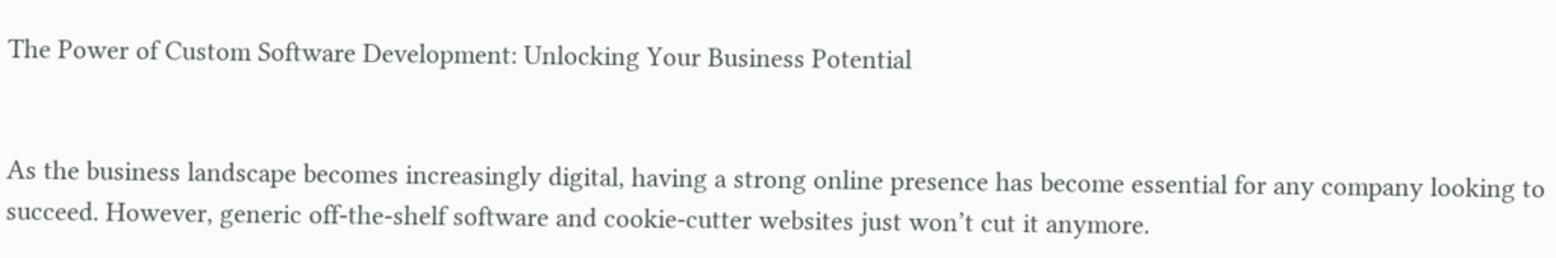The Power of Custom Software Development: Unlocking Your Business Potential


As the business landscape becomes increasingly digital, having a strong online presence has become essential for any company looking to succeed. However, generic off-the-shelf software and cookie-cutter websites just won’t cut it anymore.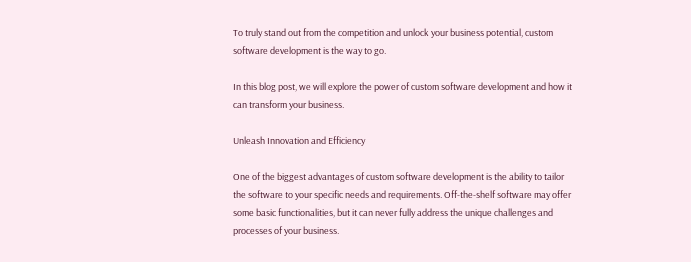To truly stand out from the competition and unlock your business potential, custom software development is the way to go.

In this blog post, we will explore the power of custom software development and how it can transform your business.

Unleash Innovation and Efficiency

One of the biggest advantages of custom software development is the ability to tailor the software to your specific needs and requirements. Off-the-shelf software may offer some basic functionalities, but it can never fully address the unique challenges and processes of your business.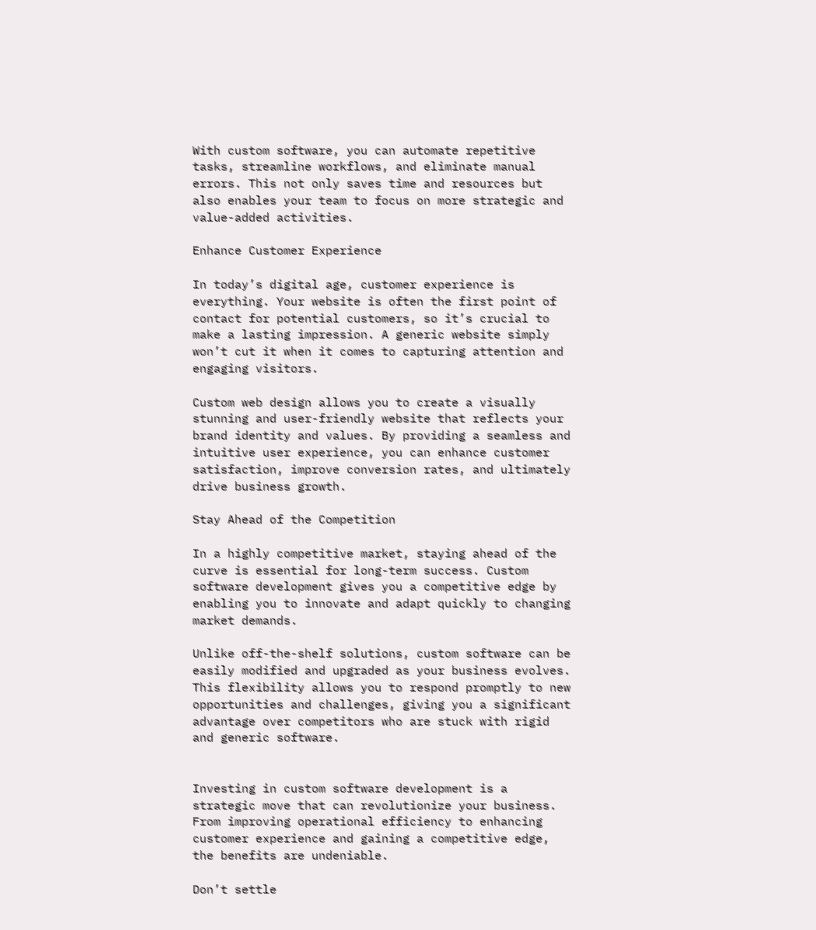With custom software, you can automate repetitive tasks, streamline workflows, and eliminate manual errors. This not only saves time and resources but also enables your team to focus on more strategic and value-added activities.

Enhance Customer Experience

In today’s digital age, customer experience is everything. Your website is often the first point of contact for potential customers, so it’s crucial to make a lasting impression. A generic website simply won’t cut it when it comes to capturing attention and engaging visitors.

Custom web design allows you to create a visually stunning and user-friendly website that reflects your brand identity and values. By providing a seamless and intuitive user experience, you can enhance customer satisfaction, improve conversion rates, and ultimately drive business growth.

Stay Ahead of the Competition

In a highly competitive market, staying ahead of the curve is essential for long-term success. Custom software development gives you a competitive edge by enabling you to innovate and adapt quickly to changing market demands.

Unlike off-the-shelf solutions, custom software can be easily modified and upgraded as your business evolves. This flexibility allows you to respond promptly to new opportunities and challenges, giving you a significant advantage over competitors who are stuck with rigid and generic software.


Investing in custom software development is a strategic move that can revolutionize your business. From improving operational efficiency to enhancing customer experience and gaining a competitive edge, the benefits are undeniable.

Don’t settle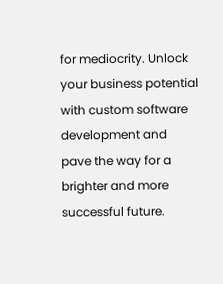for mediocrity. Unlock your business potential with custom software development and pave the way for a brighter and more successful future.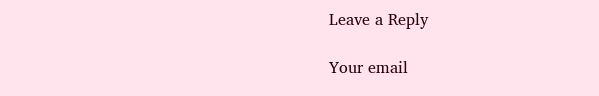Leave a Reply

Your email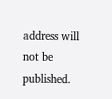address will not be published.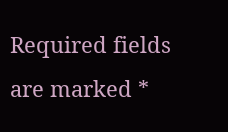Required fields are marked *